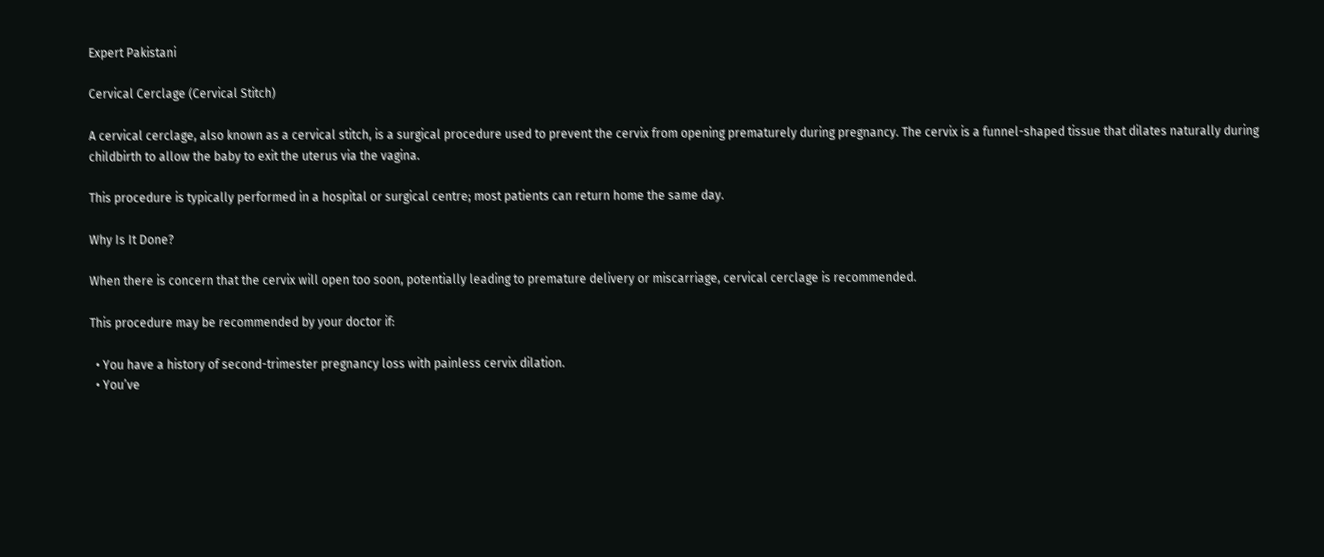Expert Pakistani

Cervical Cerclage (Cervical Stitch)

A cervical cerclage, also known as a cervical stitch, is a surgical procedure used to prevent the cervix from opening prematurely during pregnancy. The cervix is a funnel-shaped tissue that dilates naturally during childbirth to allow the baby to exit the uterus via the vagina.

This procedure is typically performed in a hospital or surgical centre; most patients can return home the same day.

Why Is It Done?

When there is concern that the cervix will open too soon, potentially leading to premature delivery or miscarriage, cervical cerclage is recommended.

This procedure may be recommended by your doctor if:

  • You have a history of second-trimester pregnancy loss with painless cervix dilation.
  • You’ve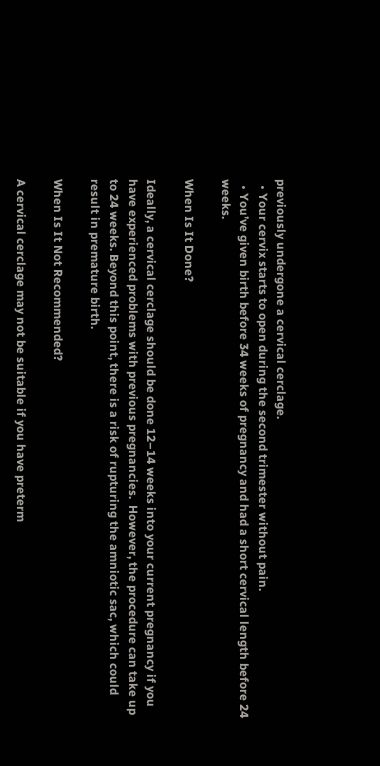previously undergone a cervical cerclage.
  • Your cervix starts to open during the second trimester without pain.
  • You’ve given birth before 34 weeks of pregnancy and had a short cervical length before 24 weeks.

When Is It Done?

Ideally, a cervical cerclage should be done 12–14 weeks into your current pregnancy if you have experienced problems with previous pregnancies.  However, the procedure can take up to 24 weeks. Beyond this point, there is a risk of rupturing the amniotic sac, which could result in premature birth.

When Is It Not Recommended?

A cervical cerclage may not be suitable if you have preterm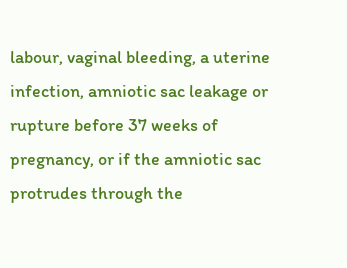labour, vaginal bleeding, a uterine infection, amniotic sac leakage or rupture before 37 weeks of pregnancy, or if the amniotic sac protrudes through the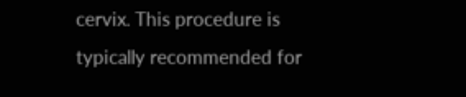cervix. This procedure is typically recommended for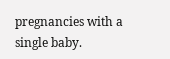pregnancies with a single baby.